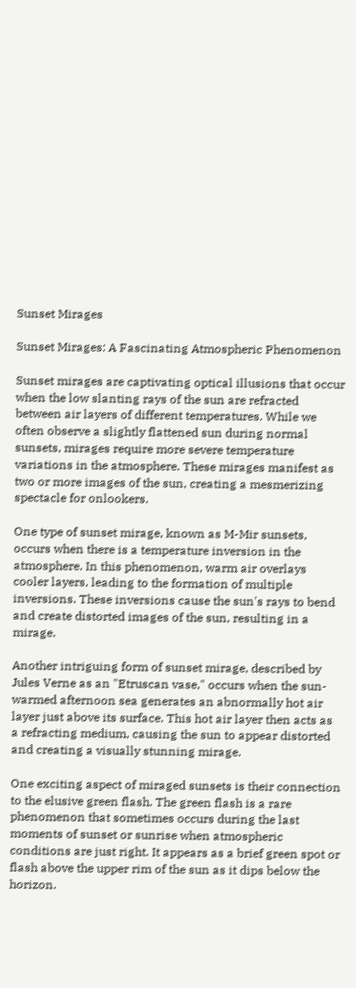Sunset Mirages

Sunset Mirages: A Fascinating Atmospheric Phenomenon

Sunset mirages are captivating optical illusions that occur when the low slanting rays of the sun are refracted between air layers of different temperatures. While we often observe a slightly flattened sun during normal sunsets, mirages require more severe temperature variations in the atmosphere. These mirages manifest as two or more images of the sun, creating a mesmerizing spectacle for onlookers.

One type of sunset mirage, known as M-Mir sunsets, occurs when there is a temperature inversion in the atmosphere. In this phenomenon, warm air overlays cooler layers, leading to the formation of multiple inversions. These inversions cause the sun's rays to bend and create distorted images of the sun, resulting in a mirage.

Another intriguing form of sunset mirage, described by Jules Verne as an "Etruscan vase," occurs when the sun-warmed afternoon sea generates an abnormally hot air layer just above its surface. This hot air layer then acts as a refracting medium, causing the sun to appear distorted and creating a visually stunning mirage.

One exciting aspect of miraged sunsets is their connection to the elusive green flash. The green flash is a rare phenomenon that sometimes occurs during the last moments of sunset or sunrise when atmospheric conditions are just right. It appears as a brief green spot or flash above the upper rim of the sun as it dips below the horizon.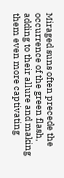Miraged suns often precede the occurrence of the green flash, adding to their allure and making them even more captivating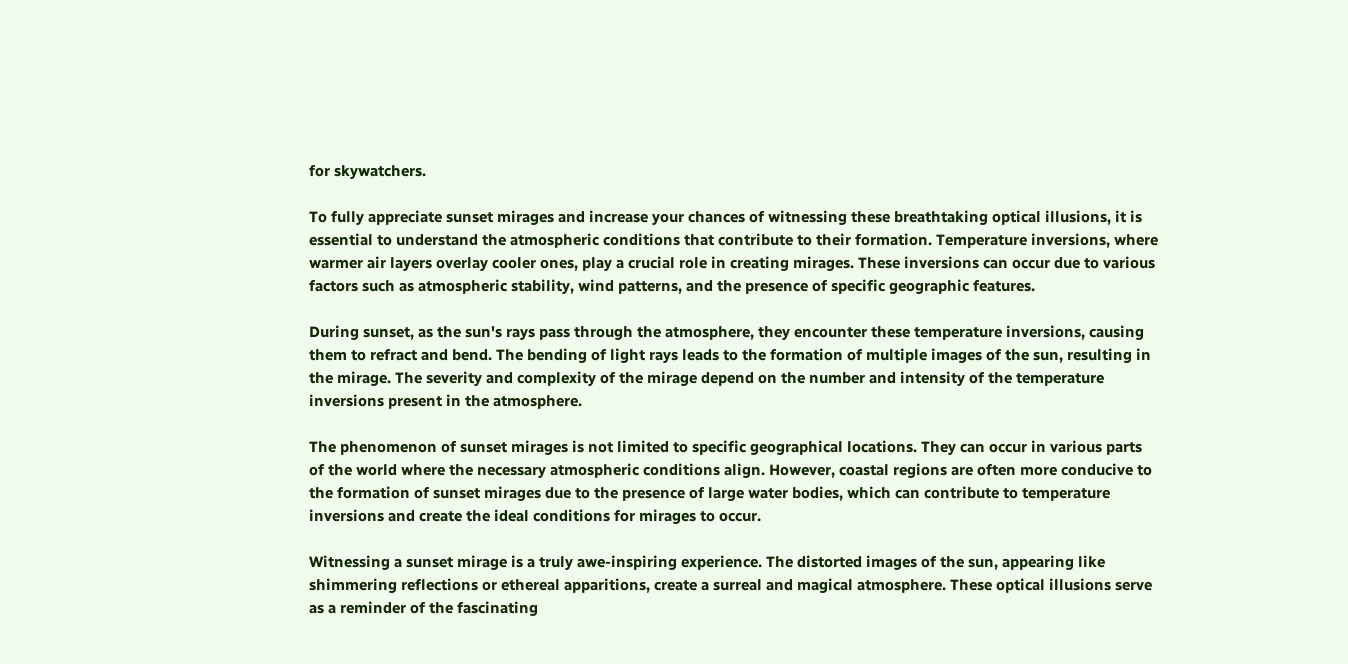for skywatchers.

To fully appreciate sunset mirages and increase your chances of witnessing these breathtaking optical illusions, it is essential to understand the atmospheric conditions that contribute to their formation. Temperature inversions, where warmer air layers overlay cooler ones, play a crucial role in creating mirages. These inversions can occur due to various factors such as atmospheric stability, wind patterns, and the presence of specific geographic features.

During sunset, as the sun's rays pass through the atmosphere, they encounter these temperature inversions, causing them to refract and bend. The bending of light rays leads to the formation of multiple images of the sun, resulting in the mirage. The severity and complexity of the mirage depend on the number and intensity of the temperature inversions present in the atmosphere.

The phenomenon of sunset mirages is not limited to specific geographical locations. They can occur in various parts of the world where the necessary atmospheric conditions align. However, coastal regions are often more conducive to the formation of sunset mirages due to the presence of large water bodies, which can contribute to temperature inversions and create the ideal conditions for mirages to occur.

Witnessing a sunset mirage is a truly awe-inspiring experience. The distorted images of the sun, appearing like shimmering reflections or ethereal apparitions, create a surreal and magical atmosphere. These optical illusions serve as a reminder of the fascinating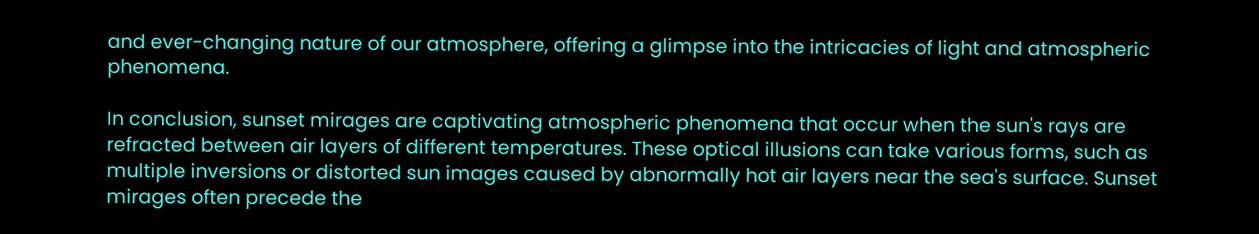and ever-changing nature of our atmosphere, offering a glimpse into the intricacies of light and atmospheric phenomena.

In conclusion, sunset mirages are captivating atmospheric phenomena that occur when the sun's rays are refracted between air layers of different temperatures. These optical illusions can take various forms, such as multiple inversions or distorted sun images caused by abnormally hot air layers near the sea's surface. Sunset mirages often precede the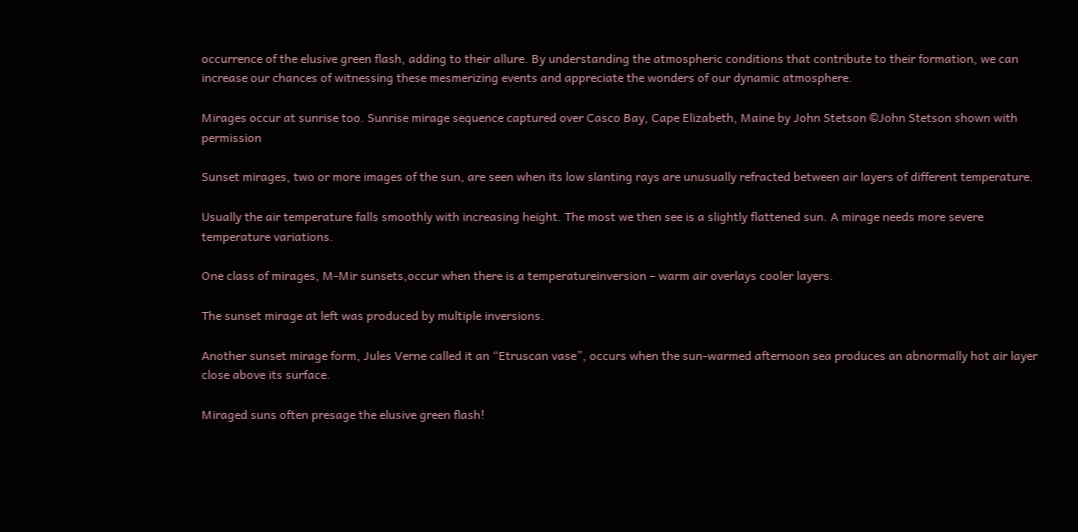occurrence of the elusive green flash, adding to their allure. By understanding the atmospheric conditions that contribute to their formation, we can increase our chances of witnessing these mesmerizing events and appreciate the wonders of our dynamic atmosphere.

Mirages occur at sunrise too. Sunrise mirage sequence captured over Casco Bay, Cape Elizabeth, Maine by John Stetson ©John Stetson shown with permission

Sunset mirages, two or more images of the sun, are seen when its low slanting rays are unusually refracted between air layers of different temperature.

Usually the air temperature falls smoothly with increasing height. The most we then see is a slightly flattened sun. A mirage needs more severe temperature variations.

One class of mirages, M-Mir sunsets,occur when there is a temperatureinversion – warm air overlays cooler layers.

The sunset mirage at left was produced by multiple inversions.

Another sunset mirage form, Jules Verne called it an “Etruscan vase”, occurs when the sun-warmed afternoon sea produces an abnormally hot air layer close above its surface.

Miraged suns often presage the elusive green flash!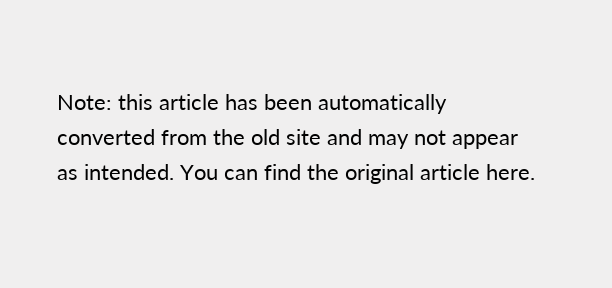Note: this article has been automatically converted from the old site and may not appear as intended. You can find the original article here.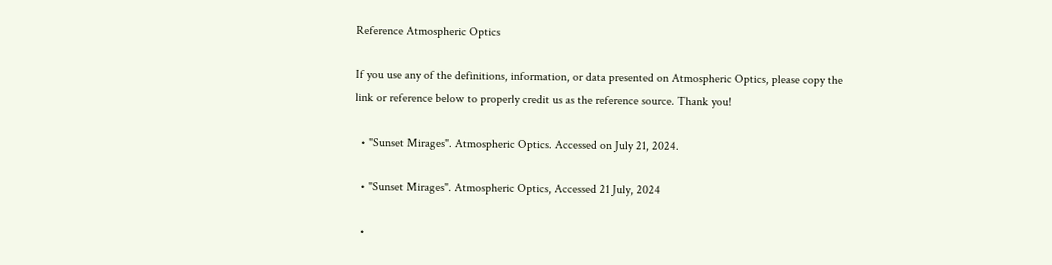Reference Atmospheric Optics

If you use any of the definitions, information, or data presented on Atmospheric Optics, please copy the link or reference below to properly credit us as the reference source. Thank you!

  • "Sunset Mirages". Atmospheric Optics. Accessed on July 21, 2024.

  • "Sunset Mirages". Atmospheric Optics, Accessed 21 July, 2024

  •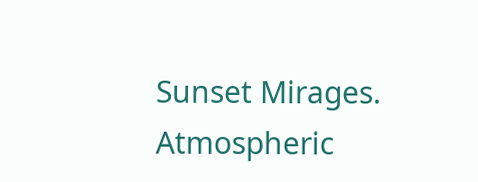Sunset Mirages. Atmospheric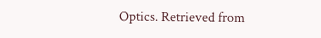Optics. Retrieved from